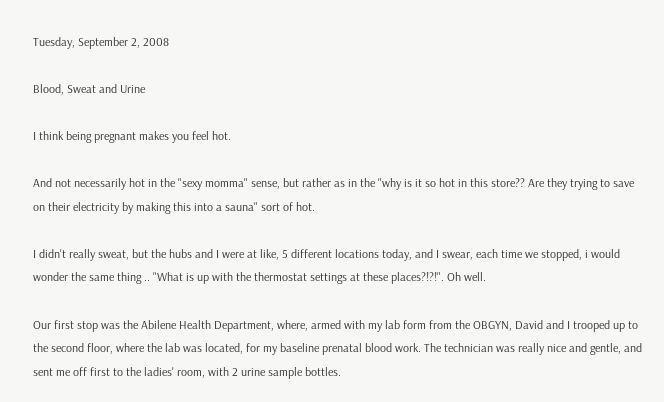Tuesday, September 2, 2008

Blood, Sweat and Urine

I think being pregnant makes you feel hot.

And not necessarily hot in the "sexy momma" sense, but rather as in the "why is it so hot in this store?? Are they trying to save on their electricity by making this into a sauna" sort of hot.

I didn't really sweat, but the hubs and I were at like, 5 different locations today, and I swear, each time we stopped, i would wonder the same thing .. "What is up with the thermostat settings at these places?!?!". Oh well.

Our first stop was the Abilene Health Department, where, armed with my lab form from the OBGYN, David and I trooped up to the second floor, where the lab was located, for my baseline prenatal blood work. The technician was really nice and gentle, and sent me off first to the ladies' room, with 2 urine sample bottles.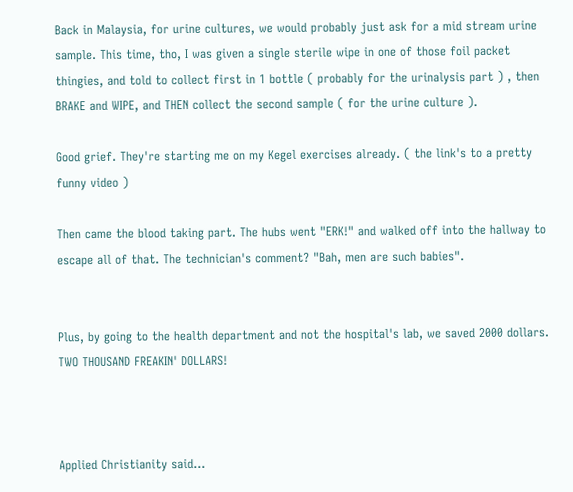Back in Malaysia, for urine cultures, we would probably just ask for a mid stream urine sample. This time, tho, I was given a single sterile wipe in one of those foil packet thingies, and told to collect first in 1 bottle ( probably for the urinalysis part ) , then BRAKE and WIPE, and THEN collect the second sample ( for the urine culture ).

Good grief. They're starting me on my Kegel exercises already. ( the link's to a pretty funny video )

Then came the blood taking part. The hubs went "ERK!" and walked off into the hallway to escape all of that. The technician's comment? "Bah, men are such babies".


Plus, by going to the health department and not the hospital's lab, we saved 2000 dollars. TWO THOUSAND FREAKIN' DOLLARS!



Applied Christianity said...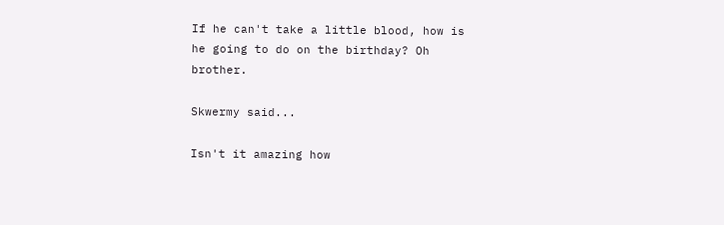If he can't take a little blood, how is he going to do on the birthday? Oh brother.

Skwermy said...

Isn't it amazing how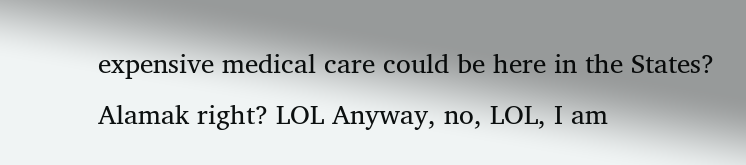expensive medical care could be here in the States? Alamak right? LOL Anyway, no, LOL, I am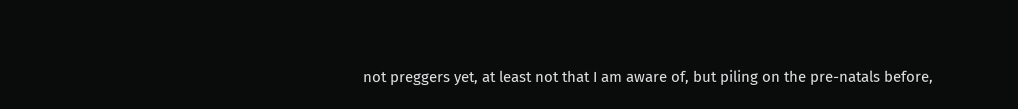not preggers yet, at least not that I am aware of, but piling on the pre-natals before,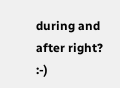during and after right? :-)